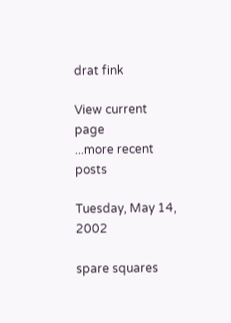drat fink

View current page
...more recent posts

Tuesday, May 14, 2002

spare squares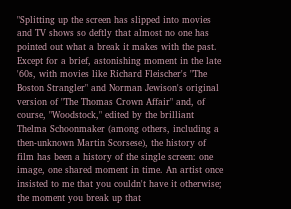"Splitting up the screen has slipped into movies and TV shows so deftly that almost no one has pointed out what a break it makes with the past. Except for a brief, astonishing moment in the late '60s, with movies like Richard Fleischer's "The Boston Strangler" and Norman Jewison's original version of "The Thomas Crown Affair" and, of course, "Woodstock," edited by the brilliant Thelma Schoonmaker (among others, including a then-unknown Martin Scorsese), the history of film has been a history of the single screen: one image, one shared moment in time. An artist once insisted to me that you couldn't have it otherwise; the moment you break up that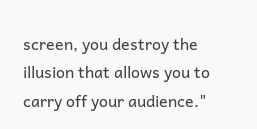screen, you destroy the illusion that allows you to carry off your audience."